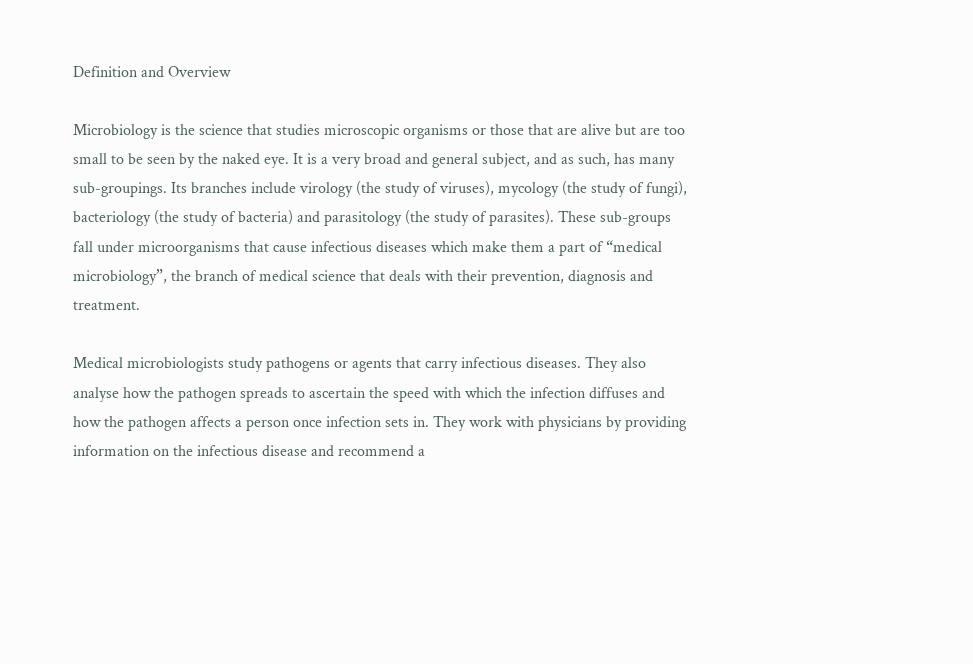Definition and Overview

Microbiology is the science that studies microscopic organisms or those that are alive but are too small to be seen by the naked eye. It is a very broad and general subject, and as such, has many sub-groupings. Its branches include virology (the study of viruses), mycology (the study of fungi), bacteriology (the study of bacteria) and parasitology (the study of parasites). These sub-groups fall under microorganisms that cause infectious diseases which make them a part of “medical microbiology”, the branch of medical science that deals with their prevention, diagnosis and treatment.

Medical microbiologists study pathogens or agents that carry infectious diseases. They also analyse how the pathogen spreads to ascertain the speed with which the infection diffuses and how the pathogen affects a person once infection sets in. They work with physicians by providing information on the infectious disease and recommend a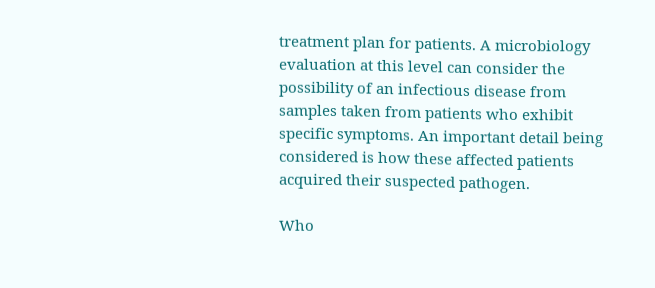treatment plan for patients. A microbiology evaluation at this level can consider the possibility of an infectious disease from samples taken from patients who exhibit specific symptoms. An important detail being considered is how these affected patients acquired their suspected pathogen.

Who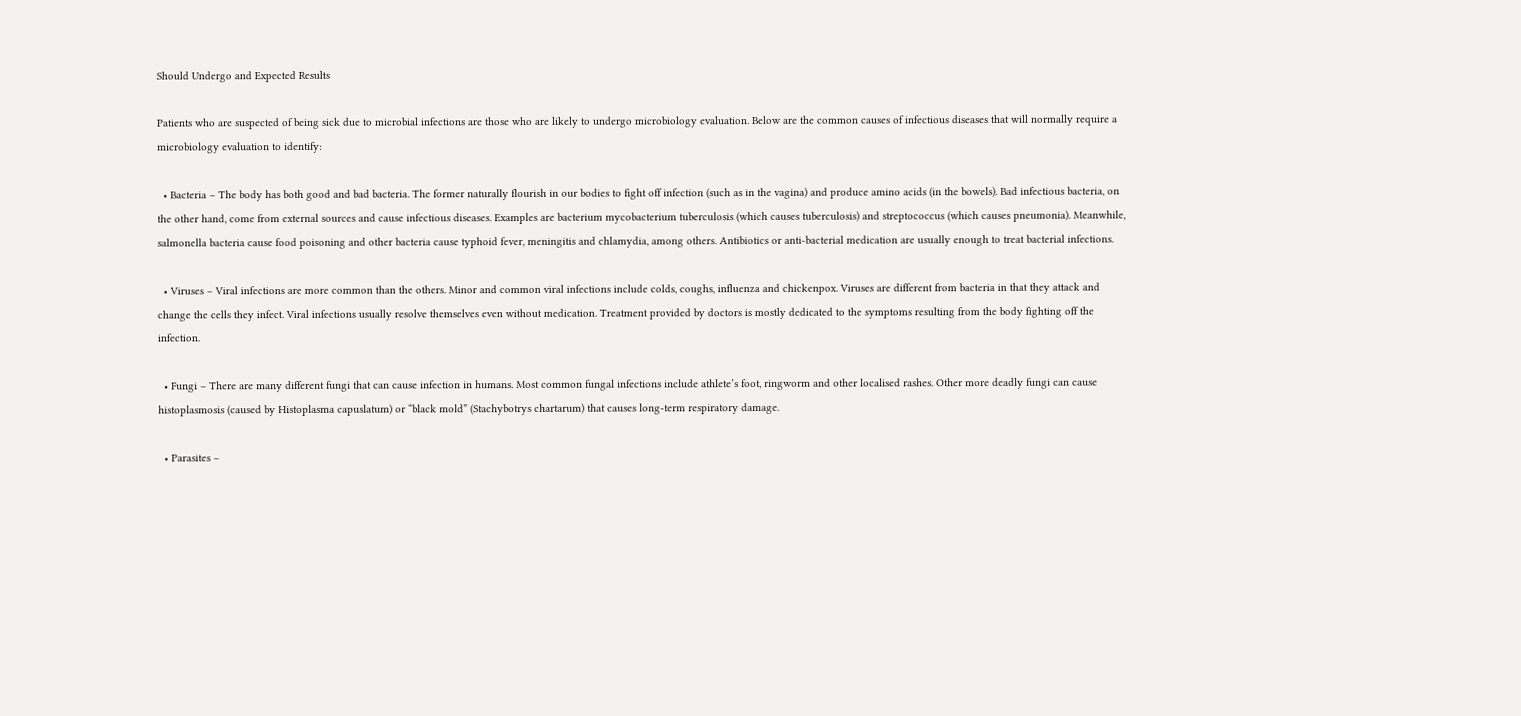Should Undergo and Expected Results

Patients who are suspected of being sick due to microbial infections are those who are likely to undergo microbiology evaluation. Below are the common causes of infectious diseases that will normally require a microbiology evaluation to identify:

  • Bacteria – The body has both good and bad bacteria. The former naturally flourish in our bodies to fight off infection (such as in the vagina) and produce amino acids (in the bowels). Bad infectious bacteria, on the other hand, come from external sources and cause infectious diseases. Examples are bacterium mycobacterium tuberculosis (which causes tuberculosis) and streptococcus (which causes pneumonia). Meanwhile, salmonella bacteria cause food poisoning and other bacteria cause typhoid fever, meningitis and chlamydia, among others. Antibiotics or anti-bacterial medication are usually enough to treat bacterial infections.

  • Viruses – Viral infections are more common than the others. Minor and common viral infections include colds, coughs, influenza and chickenpox. Viruses are different from bacteria in that they attack and change the cells they infect. Viral infections usually resolve themselves even without medication. Treatment provided by doctors is mostly dedicated to the symptoms resulting from the body fighting off the infection.

  • Fungi – There are many different fungi that can cause infection in humans. Most common fungal infections include athlete’s foot, ringworm and other localised rashes. Other more deadly fungi can cause histoplasmosis (caused by Histoplasma capuslatum) or “black mold” (Stachybotrys chartarum) that causes long-term respiratory damage.

  • Parasites –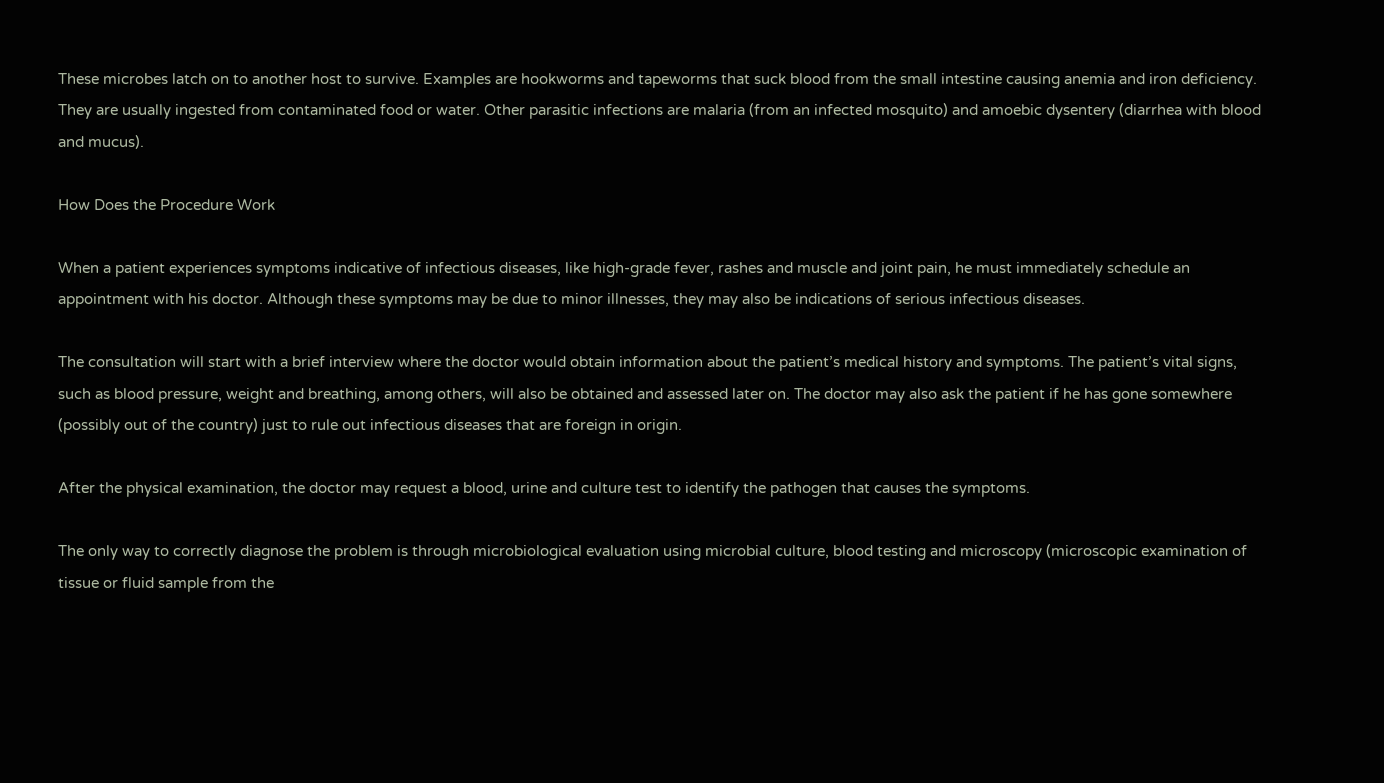These microbes latch on to another host to survive. Examples are hookworms and tapeworms that suck blood from the small intestine causing anemia and iron deficiency. They are usually ingested from contaminated food or water. Other parasitic infections are malaria (from an infected mosquito) and amoebic dysentery (diarrhea with blood and mucus).

How Does the Procedure Work

When a patient experiences symptoms indicative of infectious diseases, like high-grade fever, rashes and muscle and joint pain, he must immediately schedule an appointment with his doctor. Although these symptoms may be due to minor illnesses, they may also be indications of serious infectious diseases.

The consultation will start with a brief interview where the doctor would obtain information about the patient’s medical history and symptoms. The patient’s vital signs, such as blood pressure, weight and breathing, among others, will also be obtained and assessed later on. The doctor may also ask the patient if he has gone somewhere (possibly out of the country) just to rule out infectious diseases that are foreign in origin.

After the physical examination, the doctor may request a blood, urine and culture test to identify the pathogen that causes the symptoms.

The only way to correctly diagnose the problem is through microbiological evaluation using microbial culture, blood testing and microscopy (microscopic examination of tissue or fluid sample from the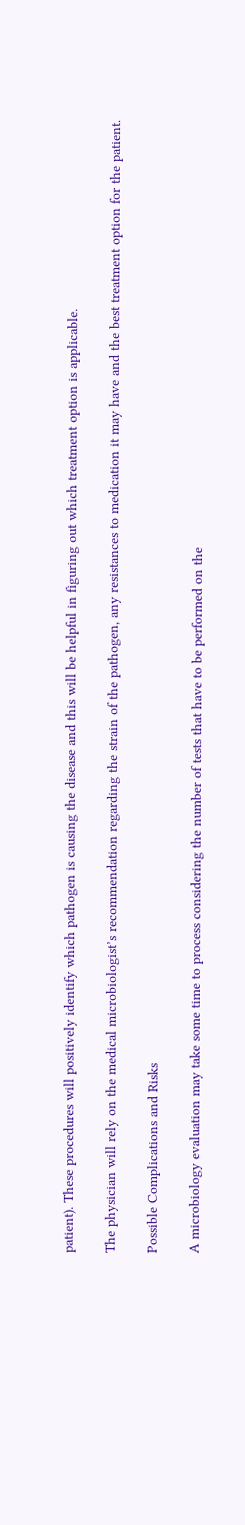patient). These procedures will positively identify which pathogen is causing the disease and this will be helpful in figuring out which treatment option is applicable.

The physician will rely on the medical microbiologist’s recommendation regarding the strain of the pathogen, any resistances to medication it may have and the best treatment option for the patient.

Possible Complications and Risks

A microbiology evaluation may take some time to process considering the number of tests that have to be performed on the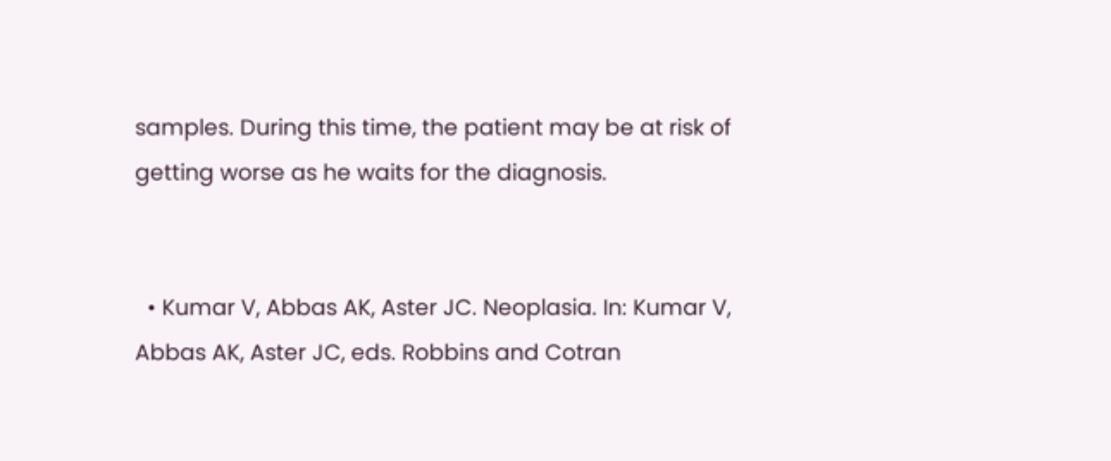samples. During this time, the patient may be at risk of getting worse as he waits for the diagnosis.


  • Kumar V, Abbas AK, Aster JC. Neoplasia. In: Kumar V, Abbas AK, Aster JC, eds. Robbins and Cotran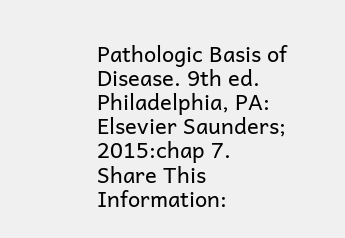Pathologic Basis of Disease. 9th ed. Philadelphia, PA: Elsevier Saunders; 2015:chap 7.
Share This Information: